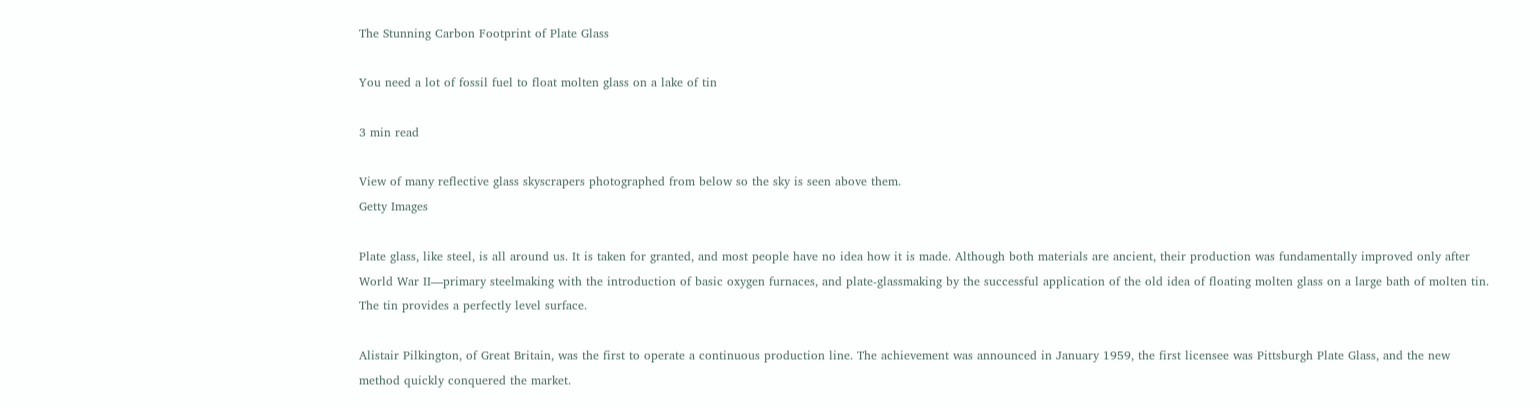The Stunning Carbon Footprint of Plate Glass

You need a lot of fossil fuel to float molten glass on a lake of tin

3 min read

View of many reflective glass skyscrapers photographed from below so the sky is seen above them.
Getty Images

Plate glass, like steel, is all around us. It is taken for granted, and most people have no idea how it is made. Although both materials are ancient, their production was fundamentally improved only after World War II—primary steelmaking with the introduction of basic oxygen furnaces, and plate-glassmaking by the successful application of the old idea of floating molten glass on a large bath of molten tin. The tin provides a perfectly level surface.

Alistair Pilkington, of Great Britain, was the first to operate a continuous production line. The achievement was announced in January 1959, the first licensee was Pittsburgh Plate Glass, and the new method quickly conquered the market.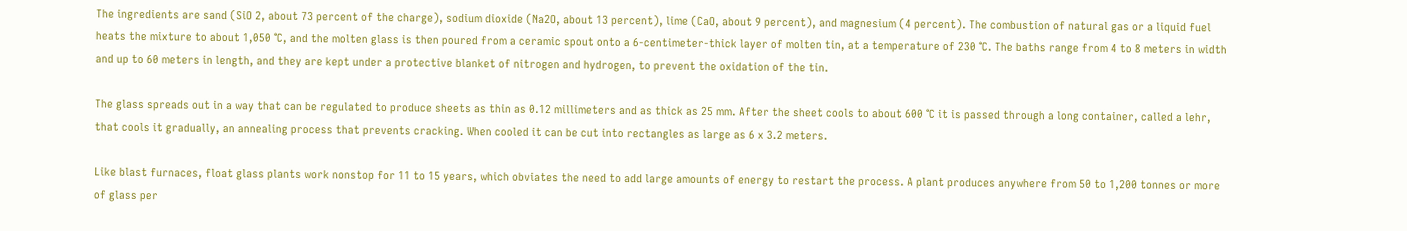The ingredients are sand (SiO 2, about 73 percent of the charge), sodium dioxide (Na2O, about 13 percent), lime (CaO, about 9 percent), and magnesium (4 percent). The combustion of natural gas or a liquid fuel heats the mixture to about 1,050 °C, and the molten glass is then poured from a ceramic spout onto a 6-centimeter-thick layer of molten tin, at a temperature of 230 °C. The baths range from 4 to 8 meters in width and up to 60 meters in length, and they are kept under a protective blanket of nitrogen and hydrogen, to prevent the oxidation of the tin.

The glass spreads out in a way that can be regulated to produce sheets as thin as 0.12 millimeters and as thick as 25 mm. After the sheet cools to about 600 °C it is passed through a long container, called a lehr, that cools it gradually, an annealing process that prevents cracking. When cooled it can be cut into rectangles as large as 6 x 3.2 meters.

Like blast furnaces, float glass plants work nonstop for 11 to 15 years, which obviates the need to add large amounts of energy to restart the process. A plant produces anywhere from 50 to 1,200 tonnes or more of glass per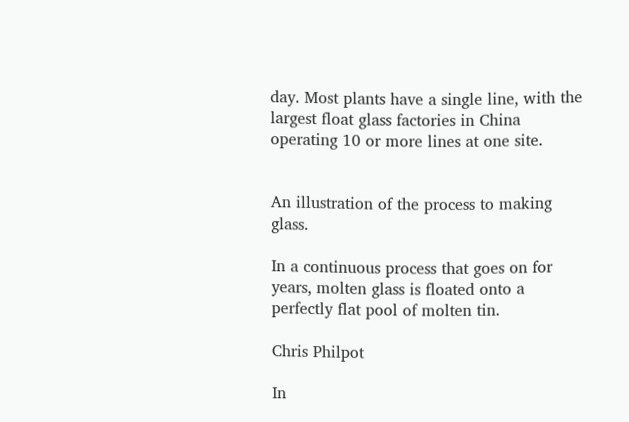day. Most plants have a single line, with the largest float glass factories in China operating 10 or more lines at one site.


An illustration of the process to making glass.

In a continuous process that goes on for years, molten glass is floated onto a perfectly flat pool of molten tin.

Chris Philpot

In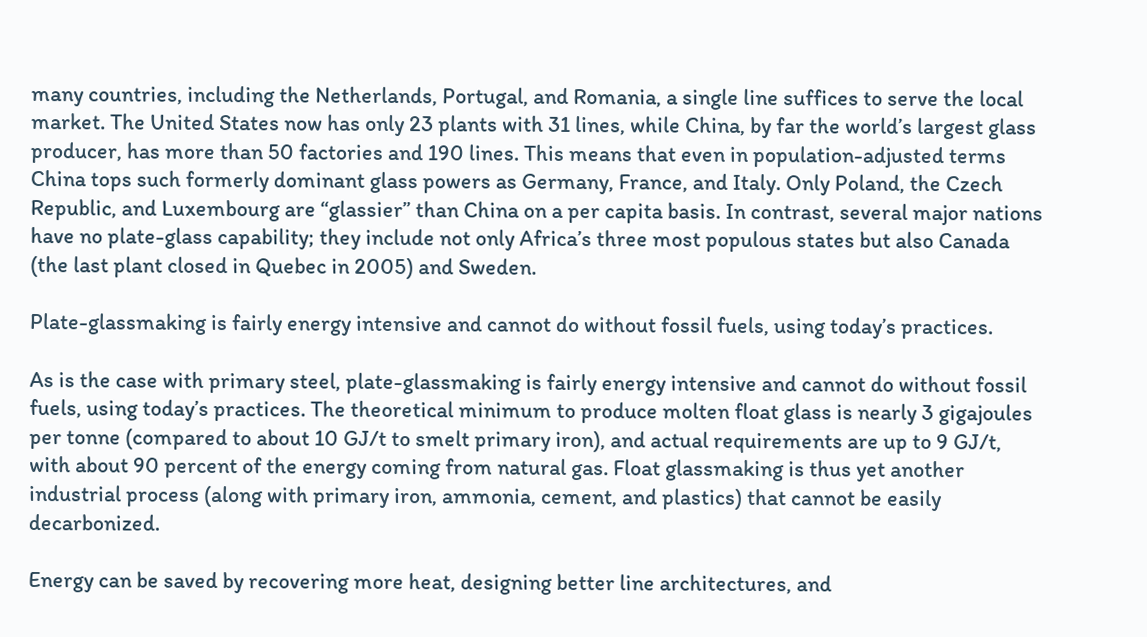many countries, including the Netherlands, Portugal, and Romania, a single line suffices to serve the local market. The United States now has only 23 plants with 31 lines, while China, by far the world’s largest glass producer, has more than 50 factories and 190 lines. This means that even in population-adjusted terms China tops such formerly dominant glass powers as Germany, France, and Italy. Only Poland, the Czech Republic, and Luxembourg are “glassier” than China on a per capita basis. In contrast, several major nations have no plate-glass capability; they include not only Africa’s three most populous states but also Canada (the last plant closed in Quebec in 2005) and Sweden.

Plate-glassmaking is fairly energy intensive and cannot do without fossil fuels, using today’s practices.

As is the case with primary steel, plate-glassmaking is fairly energy intensive and cannot do without fossil fuels, using today’s practices. The theoretical minimum to produce molten float glass is nearly 3 gigajoules per tonne (compared to about 10 GJ/t to smelt primary iron), and actual requirements are up to 9 GJ/t, with about 90 percent of the energy coming from natural gas. Float glassmaking is thus yet another industrial process (along with primary iron, ammonia, cement, and plastics) that cannot be easily decarbonized.

Energy can be saved by recovering more heat, designing better line architectures, and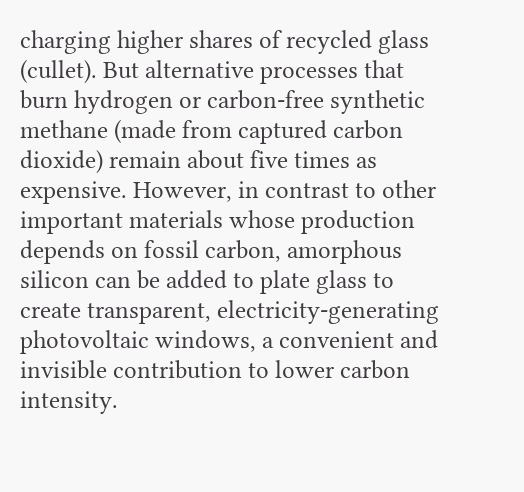charging higher shares of recycled glass (cullet). But alternative processes that burn hydrogen or carbon-free synthetic methane (made from captured carbon dioxide) remain about five times as expensive. However, in contrast to other important materials whose production depends on fossil carbon, amorphous silicon can be added to plate glass to create transparent, electricity-generating photovoltaic windows, a convenient and invisible contribution to lower carbon intensity.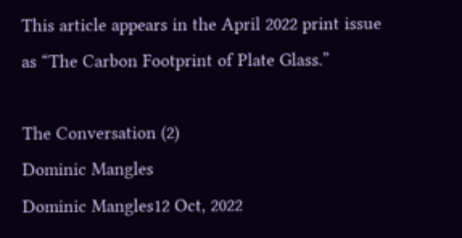This article appears in the April 2022 print issue as “The Carbon Footprint of Plate Glass.”

The Conversation (2)
Dominic Mangles
Dominic Mangles12 Oct, 2022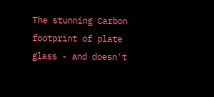The stunning Carbon footprint of plate glass - and doesn't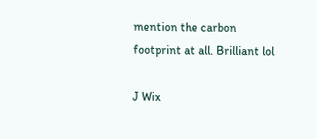mention the carbon footprint at all. Brilliant lol

J Wix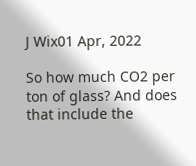J Wix01 Apr, 2022

So how much CO2 per ton of glass? And does that include the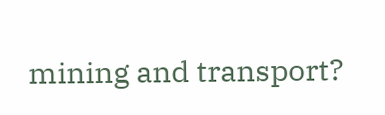mining and transport?